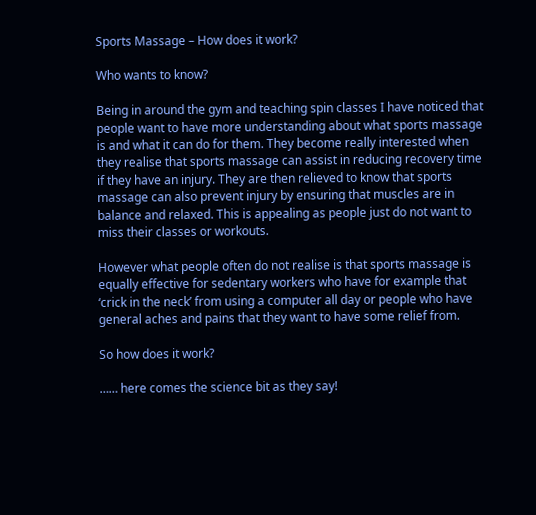Sports Massage – How does it work?

Who wants to know?

Being in around the gym and teaching spin classes I have noticed that people want to have more understanding about what sports massage is and what it can do for them. They become really interested when they realise that sports massage can assist in reducing recovery time if they have an injury. They are then relieved to know that sports massage can also prevent injury by ensuring that muscles are in balance and relaxed. This is appealing as people just do not want to miss their classes or workouts.

However what people often do not realise is that sports massage is equally effective for sedentary workers who have for example that ‘crick in the neck’ from using a computer all day or people who have general aches and pains that they want to have some relief from.

So how does it work?

…… here comes the science bit as they say!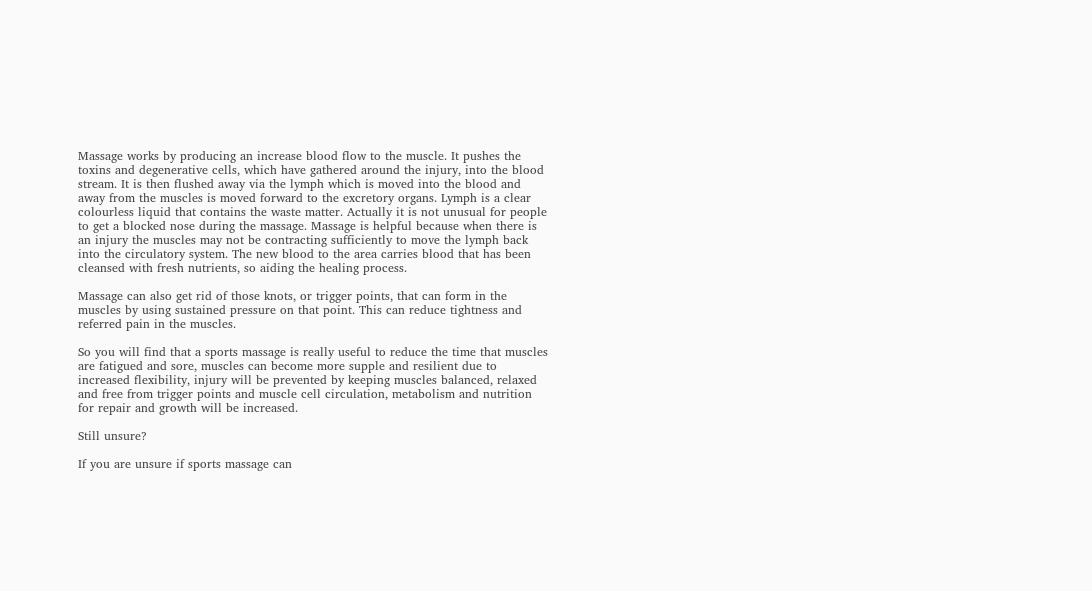Massage works by producing an increase blood flow to the muscle. It pushes the toxins and degenerative cells, which have gathered around the injury, into the blood stream. It is then flushed away via the lymph which is moved into the blood and away from the muscles is moved forward to the excretory organs. Lymph is a clear colourless liquid that contains the waste matter. Actually it is not unusual for people to get a blocked nose during the massage. Massage is helpful because when there is an injury the muscles may not be contracting sufficiently to move the lymph back into the circulatory system. The new blood to the area carries blood that has been cleansed with fresh nutrients, so aiding the healing process.

Massage can also get rid of those knots, or trigger points, that can form in the muscles by using sustained pressure on that point. This can reduce tightness and referred pain in the muscles.

So you will find that a sports massage is really useful to reduce the time that muscles are fatigued and sore, muscles can become more supple and resilient due to increased flexibility, injury will be prevented by keeping muscles balanced, relaxed and free from trigger points and muscle cell circulation, metabolism and nutrition for repair and growth will be increased.

Still unsure?

If you are unsure if sports massage can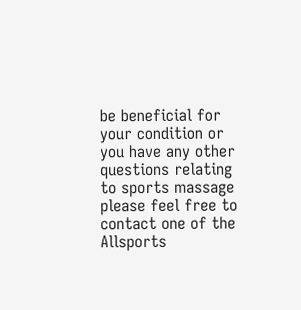be beneficial for your condition or you have any other questions relating to sports massage please feel free to contact one of the Allsports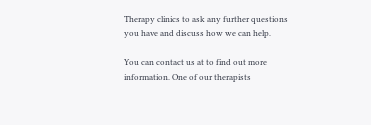Therapy clinics to ask any further questions you have and discuss how we can help.

You can contact us at to find out more information. One of our therapists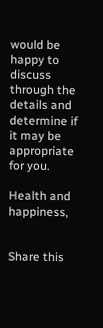would be happy to discuss through the details and determine if it may be appropriate for you.

Health and happiness,


Share this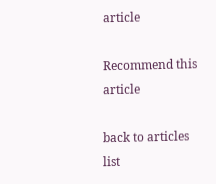article

Recommend this article

back to articles list